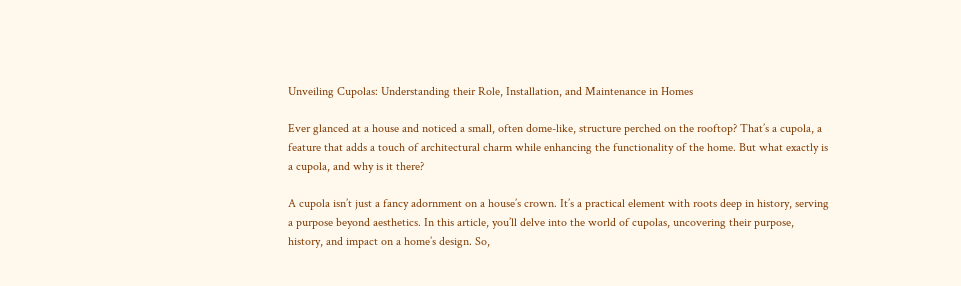Unveiling Cupolas: Understanding their Role, Installation, and Maintenance in Homes

Ever glanced at a house and noticed a small, often dome-like, structure perched on the rooftop? That’s a cupola, a feature that adds a touch of architectural charm while enhancing the functionality of the home. But what exactly is a cupola, and why is it there?

A cupola isn’t just a fancy adornment on a house’s crown. It’s a practical element with roots deep in history, serving a purpose beyond aesthetics. In this article, you’ll delve into the world of cupolas, uncovering their purpose, history, and impact on a home’s design. So,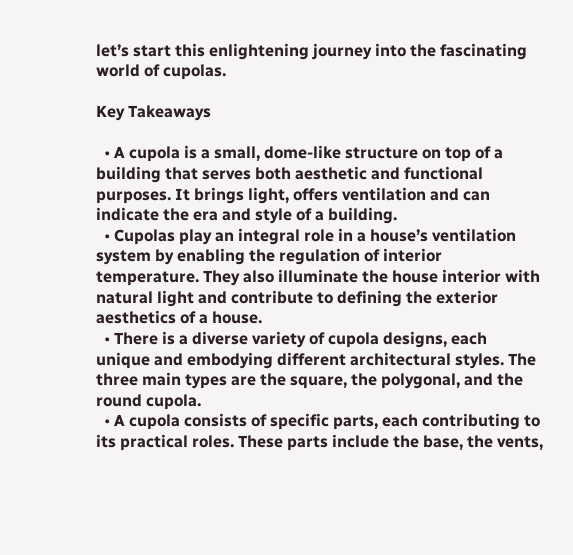let’s start this enlightening journey into the fascinating world of cupolas.

Key Takeaways

  • A cupola is a small, dome-like structure on top of a building that serves both aesthetic and functional purposes. It brings light, offers ventilation and can indicate the era and style of a building.
  • Cupolas play an integral role in a house’s ventilation system by enabling the regulation of interior temperature. They also illuminate the house interior with natural light and contribute to defining the exterior aesthetics of a house.
  • There is a diverse variety of cupola designs, each unique and embodying different architectural styles. The three main types are the square, the polygonal, and the round cupola.
  • A cupola consists of specific parts, each contributing to its practical roles. These parts include the base, the vents,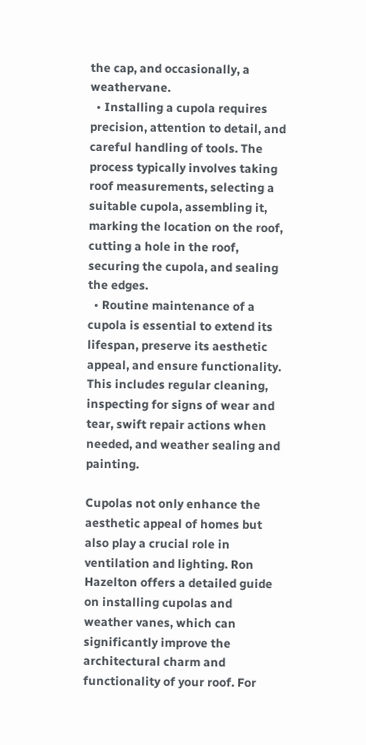the cap, and occasionally, a weathervane.
  • Installing a cupola requires precision, attention to detail, and careful handling of tools. The process typically involves taking roof measurements, selecting a suitable cupola, assembling it, marking the location on the roof, cutting a hole in the roof, securing the cupola, and sealing the edges.
  • Routine maintenance of a cupola is essential to extend its lifespan, preserve its aesthetic appeal, and ensure functionality. This includes regular cleaning, inspecting for signs of wear and tear, swift repair actions when needed, and weather sealing and painting.

Cupolas not only enhance the aesthetic appeal of homes but also play a crucial role in ventilation and lighting. Ron Hazelton offers a detailed guide on installing cupolas and weather vanes, which can significantly improve the architectural charm and functionality of your roof. For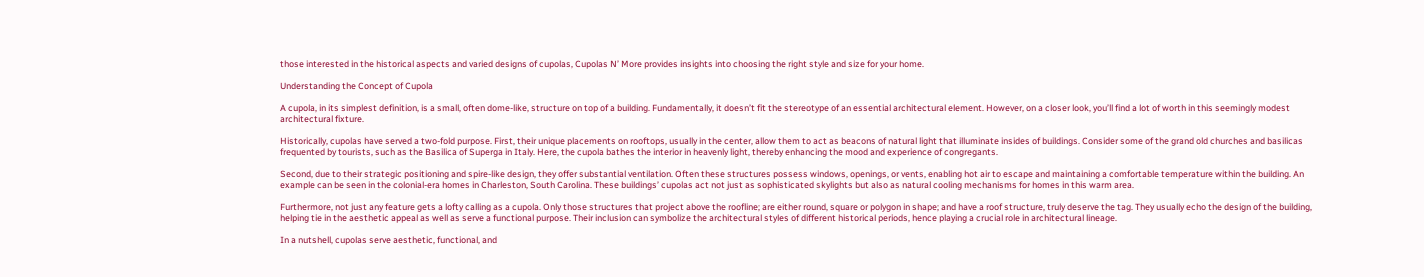those interested in the historical aspects and varied designs of cupolas, Cupolas N’ More provides insights into choosing the right style and size for your home.

Understanding the Concept of Cupola

A cupola, in its simplest definition, is a small, often dome-like, structure on top of a building. Fundamentally, it doesn’t fit the stereotype of an essential architectural element. However, on a closer look, you’ll find a lot of worth in this seemingly modest architectural fixture.

Historically, cupolas have served a two-fold purpose. First, their unique placements on rooftops, usually in the center, allow them to act as beacons of natural light that illuminate insides of buildings. Consider some of the grand old churches and basilicas frequented by tourists, such as the Basilica of Superga in Italy. Here, the cupola bathes the interior in heavenly light, thereby enhancing the mood and experience of congregants.

Second, due to their strategic positioning and spire-like design, they offer substantial ventilation. Often these structures possess windows, openings, or vents, enabling hot air to escape and maintaining a comfortable temperature within the building. An example can be seen in the colonial-era homes in Charleston, South Carolina. These buildings’ cupolas act not just as sophisticated skylights but also as natural cooling mechanisms for homes in this warm area.

Furthermore, not just any feature gets a lofty calling as a cupola. Only those structures that project above the roofline; are either round, square or polygon in shape; and have a roof structure, truly deserve the tag. They usually echo the design of the building, helping tie in the aesthetic appeal as well as serve a functional purpose. Their inclusion can symbolize the architectural styles of different historical periods, hence playing a crucial role in architectural lineage.

In a nutshell, cupolas serve aesthetic, functional, and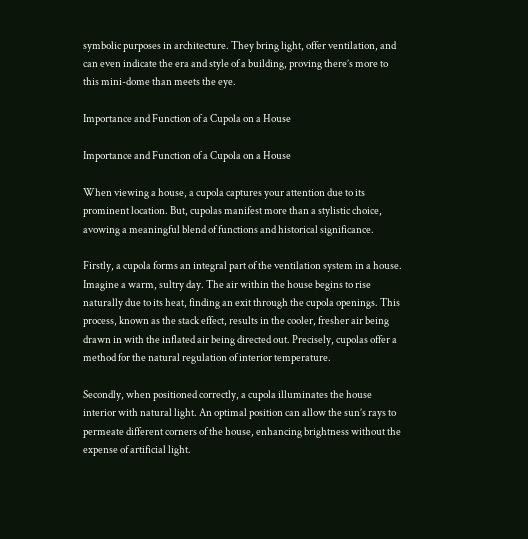symbolic purposes in architecture. They bring light, offer ventilation, and can even indicate the era and style of a building, proving there’s more to this mini-dome than meets the eye.

Importance and Function of a Cupola on a House

Importance and Function of a Cupola on a House

When viewing a house, a cupola captures your attention due to its prominent location. But, cupolas manifest more than a stylistic choice, avowing a meaningful blend of functions and historical significance.

Firstly, a cupola forms an integral part of the ventilation system in a house. Imagine a warm, sultry day. The air within the house begins to rise naturally due to its heat, finding an exit through the cupola openings. This process, known as the stack effect, results in the cooler, fresher air being drawn in with the inflated air being directed out. Precisely, cupolas offer a method for the natural regulation of interior temperature.

Secondly, when positioned correctly, a cupola illuminates the house interior with natural light. An optimal position can allow the sun’s rays to permeate different corners of the house, enhancing brightness without the expense of artificial light.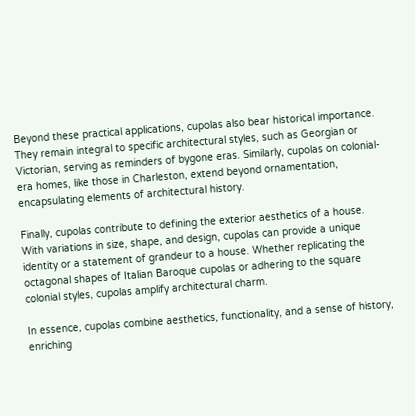Beyond these practical applications, cupolas also bear historical importance. They remain integral to specific architectural styles, such as Georgian or Victorian, serving as reminders of bygone eras. Similarly, cupolas on colonial-era homes, like those in Charleston, extend beyond ornamentation, encapsulating elements of architectural history.

Finally, cupolas contribute to defining the exterior aesthetics of a house. With variations in size, shape, and design, cupolas can provide a unique identity or a statement of grandeur to a house. Whether replicating the octagonal shapes of Italian Baroque cupolas or adhering to the square colonial styles, cupolas amplify architectural charm.

In essence, cupolas combine aesthetics, functionality, and a sense of history, enriching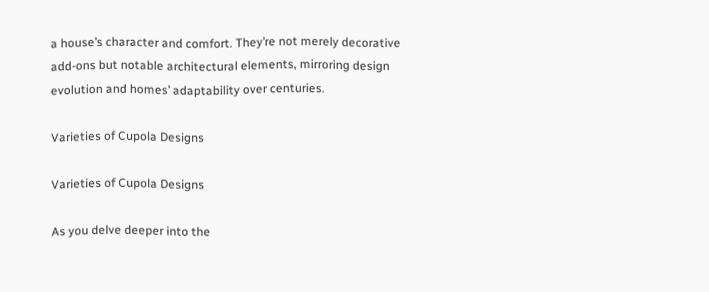a house’s character and comfort. They’re not merely decorative add-ons but notable architectural elements, mirroring design evolution and homes’ adaptability over centuries.

Varieties of Cupola Designs

Varieties of Cupola Designs

As you delve deeper into the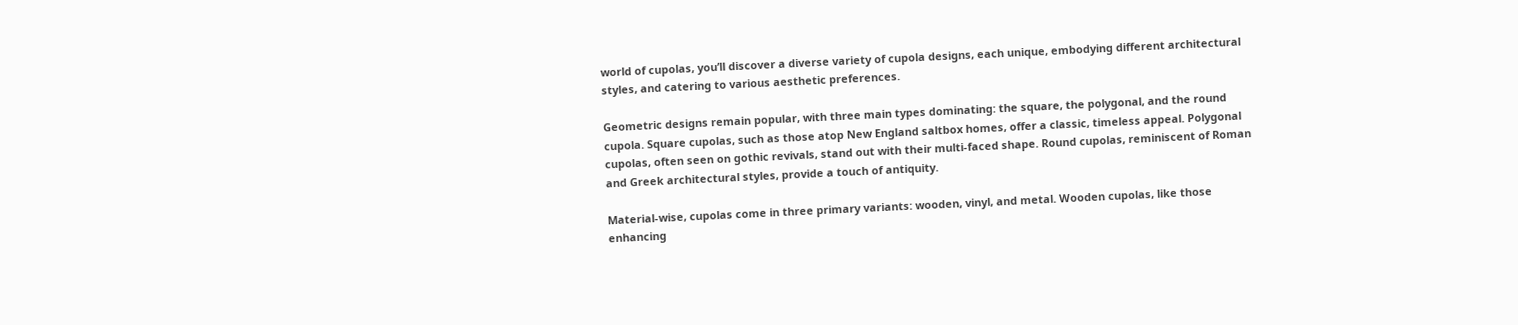world of cupolas, you’ll discover a diverse variety of cupola designs, each unique, embodying different architectural styles, and catering to various aesthetic preferences.

Geometric designs remain popular, with three main types dominating: the square, the polygonal, and the round cupola. Square cupolas, such as those atop New England saltbox homes, offer a classic, timeless appeal. Polygonal cupolas, often seen on gothic revivals, stand out with their multi-faced shape. Round cupolas, reminiscent of Roman and Greek architectural styles, provide a touch of antiquity.

Material-wise, cupolas come in three primary variants: wooden, vinyl, and metal. Wooden cupolas, like those enhancing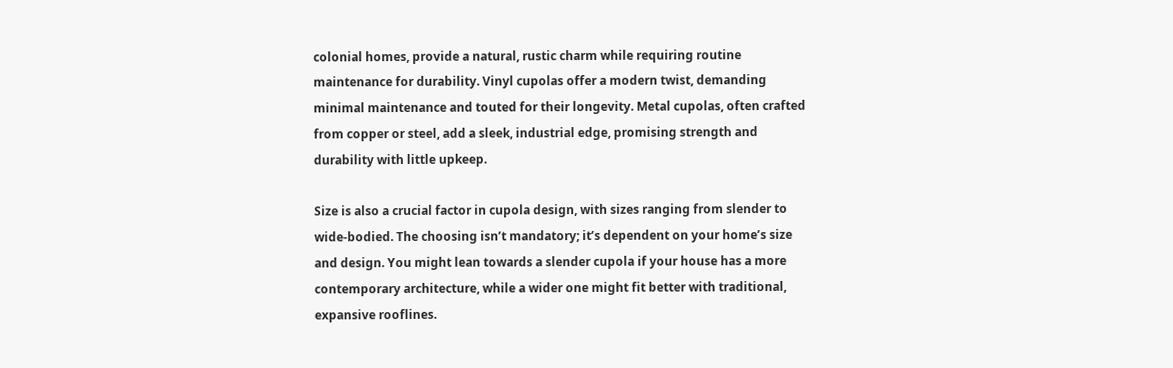colonial homes, provide a natural, rustic charm while requiring routine maintenance for durability. Vinyl cupolas offer a modern twist, demanding minimal maintenance and touted for their longevity. Metal cupolas, often crafted from copper or steel, add a sleek, industrial edge, promising strength and durability with little upkeep.

Size is also a crucial factor in cupola design, with sizes ranging from slender to wide-bodied. The choosing isn’t mandatory; it’s dependent on your home’s size and design. You might lean towards a slender cupola if your house has a more contemporary architecture, while a wider one might fit better with traditional, expansive rooflines.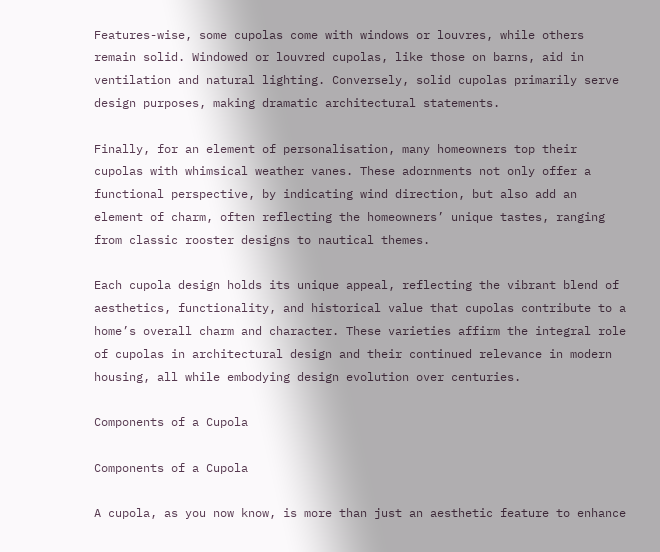Features-wise, some cupolas come with windows or louvres, while others remain solid. Windowed or louvred cupolas, like those on barns, aid in ventilation and natural lighting. Conversely, solid cupolas primarily serve design purposes, making dramatic architectural statements.

Finally, for an element of personalisation, many homeowners top their cupolas with whimsical weather vanes. These adornments not only offer a functional perspective, by indicating wind direction, but also add an element of charm, often reflecting the homeowners’ unique tastes, ranging from classic rooster designs to nautical themes.

Each cupola design holds its unique appeal, reflecting the vibrant blend of aesthetics, functionality, and historical value that cupolas contribute to a home’s overall charm and character. These varieties affirm the integral role of cupolas in architectural design and their continued relevance in modern housing, all while embodying design evolution over centuries.

Components of a Cupola

Components of a Cupola

A cupola, as you now know, is more than just an aesthetic feature to enhance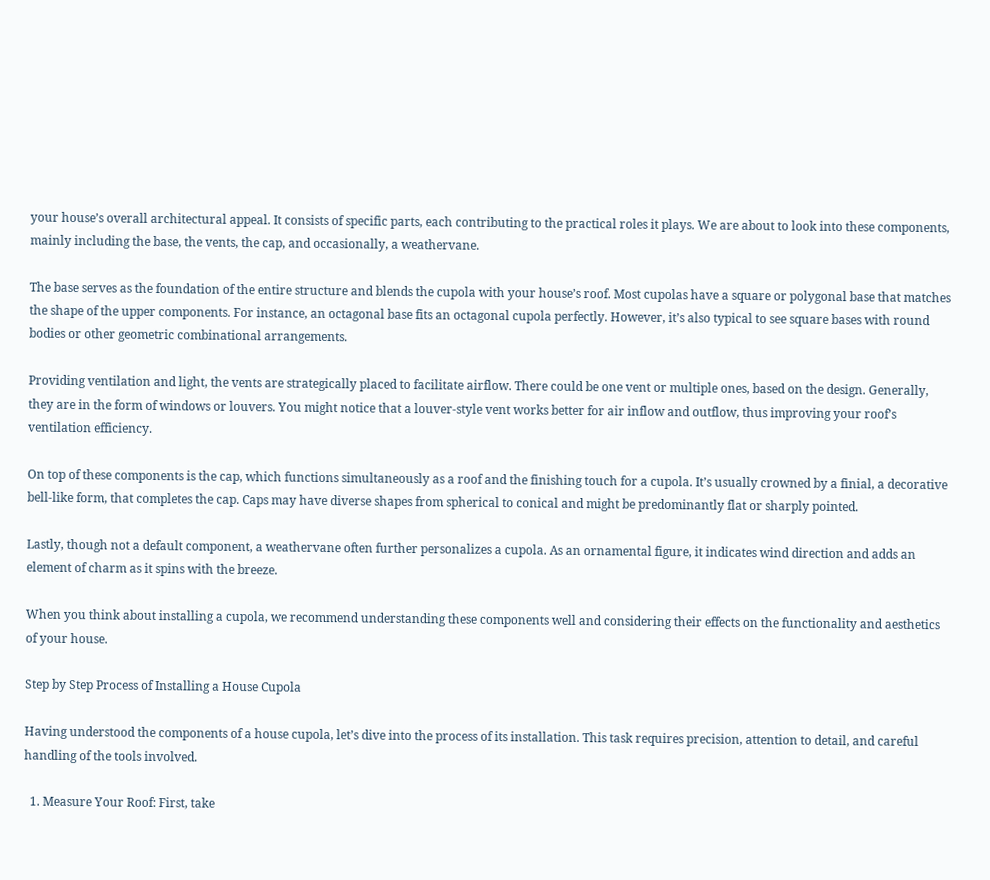your house’s overall architectural appeal. It consists of specific parts, each contributing to the practical roles it plays. We are about to look into these components, mainly including the base, the vents, the cap, and occasionally, a weathervane.

The base serves as the foundation of the entire structure and blends the cupola with your house’s roof. Most cupolas have a square or polygonal base that matches the shape of the upper components. For instance, an octagonal base fits an octagonal cupola perfectly. However, it’s also typical to see square bases with round bodies or other geometric combinational arrangements.

Providing ventilation and light, the vents are strategically placed to facilitate airflow. There could be one vent or multiple ones, based on the design. Generally, they are in the form of windows or louvers. You might notice that a louver-style vent works better for air inflow and outflow, thus improving your roof’s ventilation efficiency.

On top of these components is the cap, which functions simultaneously as a roof and the finishing touch for a cupola. It’s usually crowned by a finial, a decorative bell-like form, that completes the cap. Caps may have diverse shapes from spherical to conical and might be predominantly flat or sharply pointed.

Lastly, though not a default component, a weathervane often further personalizes a cupola. As an ornamental figure, it indicates wind direction and adds an element of charm as it spins with the breeze.

When you think about installing a cupola, we recommend understanding these components well and considering their effects on the functionality and aesthetics of your house.

Step by Step Process of Installing a House Cupola

Having understood the components of a house cupola, let’s dive into the process of its installation. This task requires precision, attention to detail, and careful handling of the tools involved.

  1. Measure Your Roof: First, take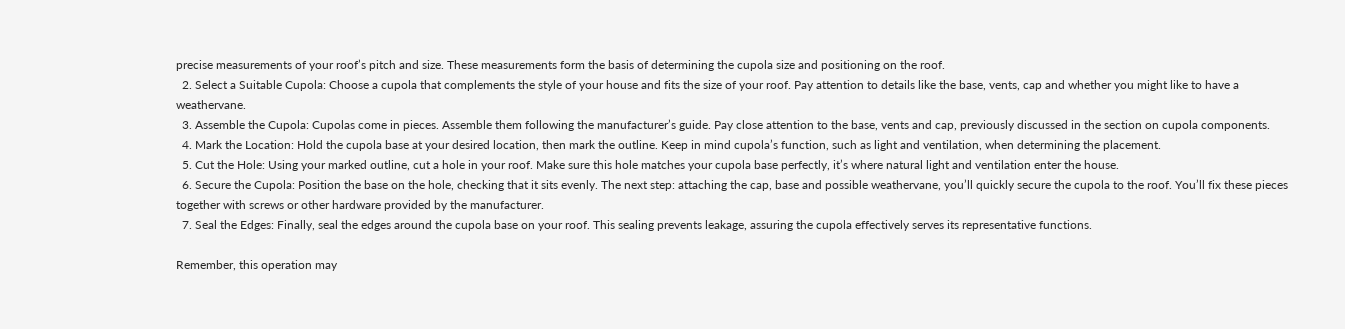precise measurements of your roof’s pitch and size. These measurements form the basis of determining the cupola size and positioning on the roof.
  2. Select a Suitable Cupola: Choose a cupola that complements the style of your house and fits the size of your roof. Pay attention to details like the base, vents, cap and whether you might like to have a weathervane.
  3. Assemble the Cupola: Cupolas come in pieces. Assemble them following the manufacturer’s guide. Pay close attention to the base, vents and cap, previously discussed in the section on cupola components.
  4. Mark the Location: Hold the cupola base at your desired location, then mark the outline. Keep in mind cupola’s function, such as light and ventilation, when determining the placement.
  5. Cut the Hole: Using your marked outline, cut a hole in your roof. Make sure this hole matches your cupola base perfectly, it’s where natural light and ventilation enter the house.
  6. Secure the Cupola: Position the base on the hole, checking that it sits evenly. The next step: attaching the cap, base and possible weathervane, you’ll quickly secure the cupola to the roof. You’ll fix these pieces together with screws or other hardware provided by the manufacturer.
  7. Seal the Edges: Finally, seal the edges around the cupola base on your roof. This sealing prevents leakage, assuring the cupola effectively serves its representative functions.

Remember, this operation may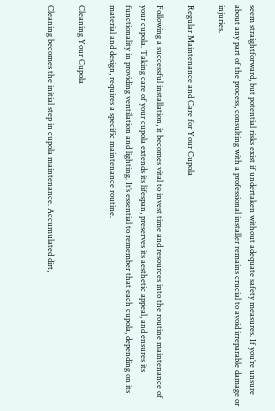seem straightforward, but potential risks exist if undertaken without adequate safety measures. If you’re unsure about any part of the process, consulting with a professional installer remains crucial to avoid irreparable damage or injuries.

Regular Maintenance and Care for Your Cupola

Following a successful installation, it becomes vital to invest time and resources into the routine maintenance of your cupola. Taking care of your cupola extends its lifespan, preserves its aesthetic appeal, and ensures its functionality in providing ventilation and lighting. It’s essential to remember that each cupola, depending on its material and design, requires a specific maintenance routine.

Cleaning Your Cupola

Cleaning becomes the initial step in cupola maintenance. Accumulated dirt,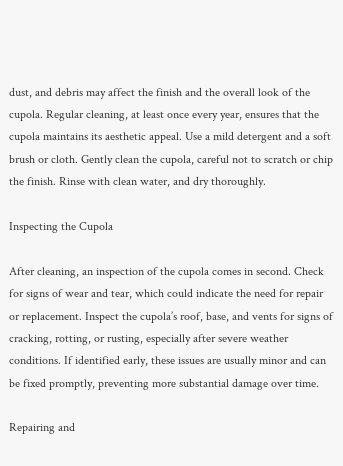dust, and debris may affect the finish and the overall look of the cupola. Regular cleaning, at least once every year, ensures that the cupola maintains its aesthetic appeal. Use a mild detergent and a soft brush or cloth. Gently clean the cupola, careful not to scratch or chip the finish. Rinse with clean water, and dry thoroughly.

Inspecting the Cupola

After cleaning, an inspection of the cupola comes in second. Check for signs of wear and tear, which could indicate the need for repair or replacement. Inspect the cupola’s roof, base, and vents for signs of cracking, rotting, or rusting, especially after severe weather conditions. If identified early, these issues are usually minor and can be fixed promptly, preventing more substantial damage over time.

Repairing and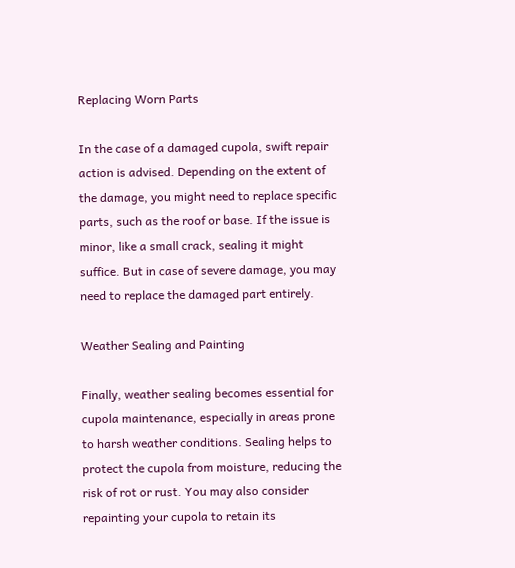Replacing Worn Parts

In the case of a damaged cupola, swift repair action is advised. Depending on the extent of the damage, you might need to replace specific parts, such as the roof or base. If the issue is minor, like a small crack, sealing it might suffice. But in case of severe damage, you may need to replace the damaged part entirely.

Weather Sealing and Painting

Finally, weather sealing becomes essential for cupola maintenance, especially in areas prone to harsh weather conditions. Sealing helps to protect the cupola from moisture, reducing the risk of rot or rust. You may also consider repainting your cupola to retain its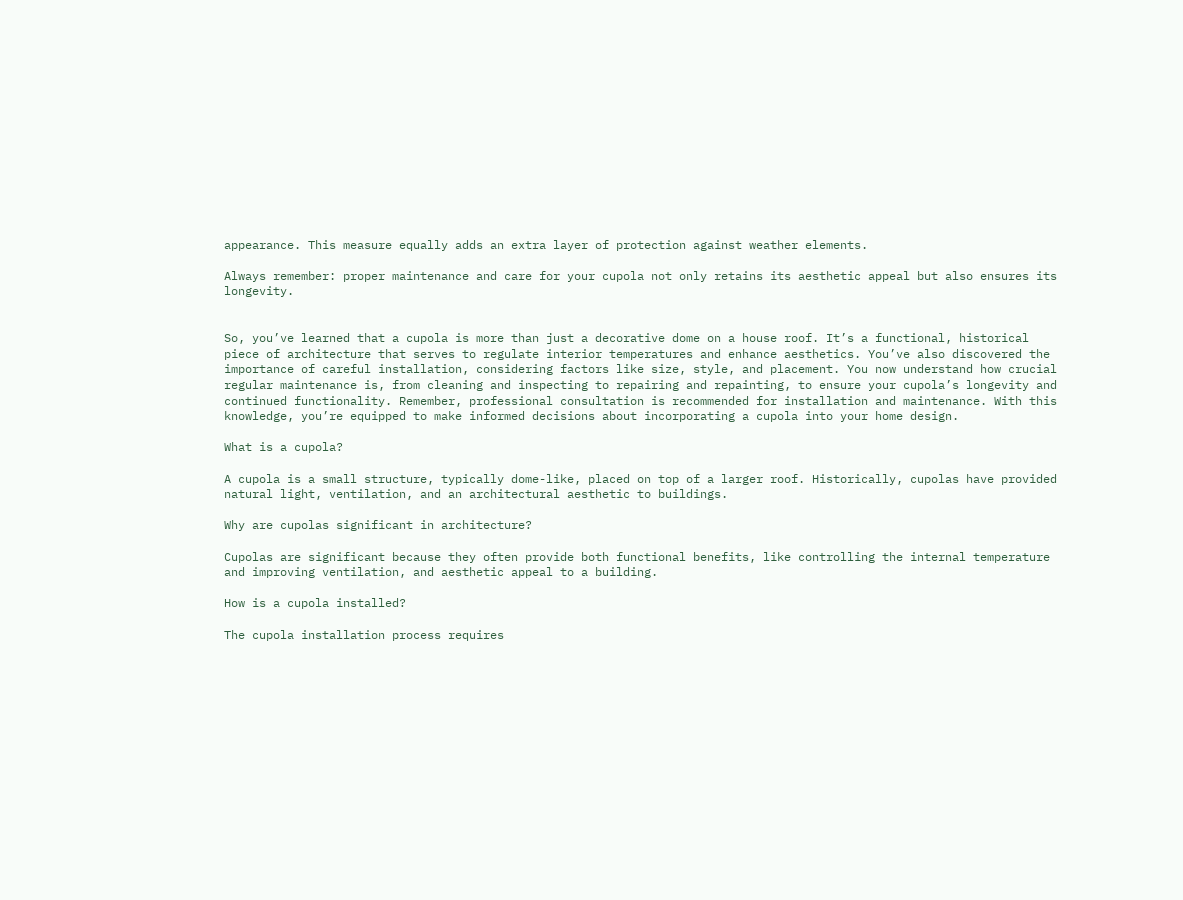appearance. This measure equally adds an extra layer of protection against weather elements.

Always remember: proper maintenance and care for your cupola not only retains its aesthetic appeal but also ensures its longevity.


So, you’ve learned that a cupola is more than just a decorative dome on a house roof. It’s a functional, historical piece of architecture that serves to regulate interior temperatures and enhance aesthetics. You’ve also discovered the importance of careful installation, considering factors like size, style, and placement. You now understand how crucial regular maintenance is, from cleaning and inspecting to repairing and repainting, to ensure your cupola’s longevity and continued functionality. Remember, professional consultation is recommended for installation and maintenance. With this knowledge, you’re equipped to make informed decisions about incorporating a cupola into your home design.

What is a cupola?

A cupola is a small structure, typically dome-like, placed on top of a larger roof. Historically, cupolas have provided natural light, ventilation, and an architectural aesthetic to buildings.

Why are cupolas significant in architecture?

Cupolas are significant because they often provide both functional benefits, like controlling the internal temperature and improving ventilation, and aesthetic appeal to a building.

How is a cupola installed?

The cupola installation process requires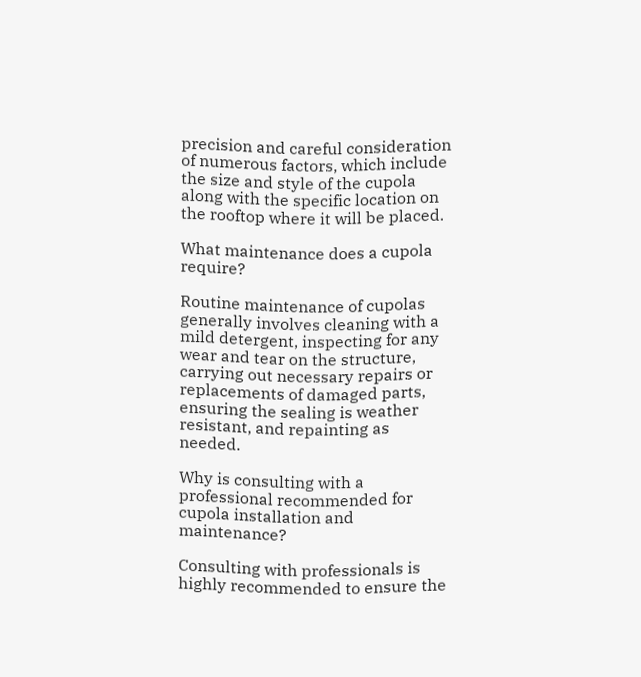precision and careful consideration of numerous factors, which include the size and style of the cupola along with the specific location on the rooftop where it will be placed.

What maintenance does a cupola require?

Routine maintenance of cupolas generally involves cleaning with a mild detergent, inspecting for any wear and tear on the structure, carrying out necessary repairs or replacements of damaged parts, ensuring the sealing is weather resistant, and repainting as needed.

Why is consulting with a professional recommended for cupola installation and maintenance?

Consulting with professionals is highly recommended to ensure the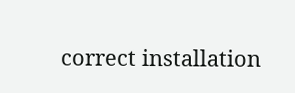correct installation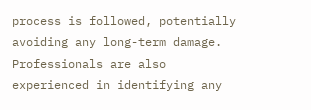process is followed, potentially avoiding any long-term damage. Professionals are also experienced in identifying any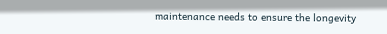maintenance needs to ensure the longevity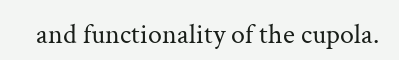and functionality of the cupola.